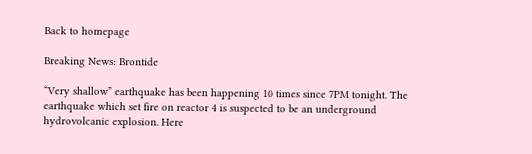Back to homepage

Breaking News: Brontide

“Very shallow” earthquake has been happening 10 times since 7PM tonight. The earthquake which set fire on reactor 4 is suspected to be an underground hydrovolcanic explosion. Here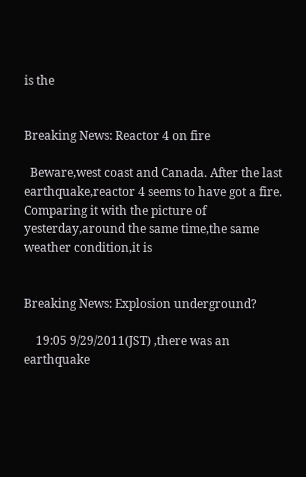is the


Breaking News: Reactor 4 on fire

  Beware,west coast and Canada. After the last earthquake,reactor 4 seems to have got a fire. Comparing it with the picture of yesterday,around the same time,the same weather condition,it is


Breaking News: Explosion underground?

    19:05 9/29/2011(JST) ,there was an earthquake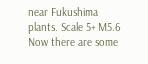near Fukushima plants. Scale 5+ M5.6 Now there are some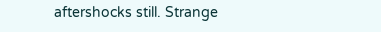aftershocks still. Strange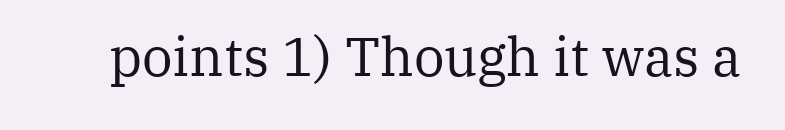points 1) Though it was a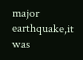major earthquake,it was